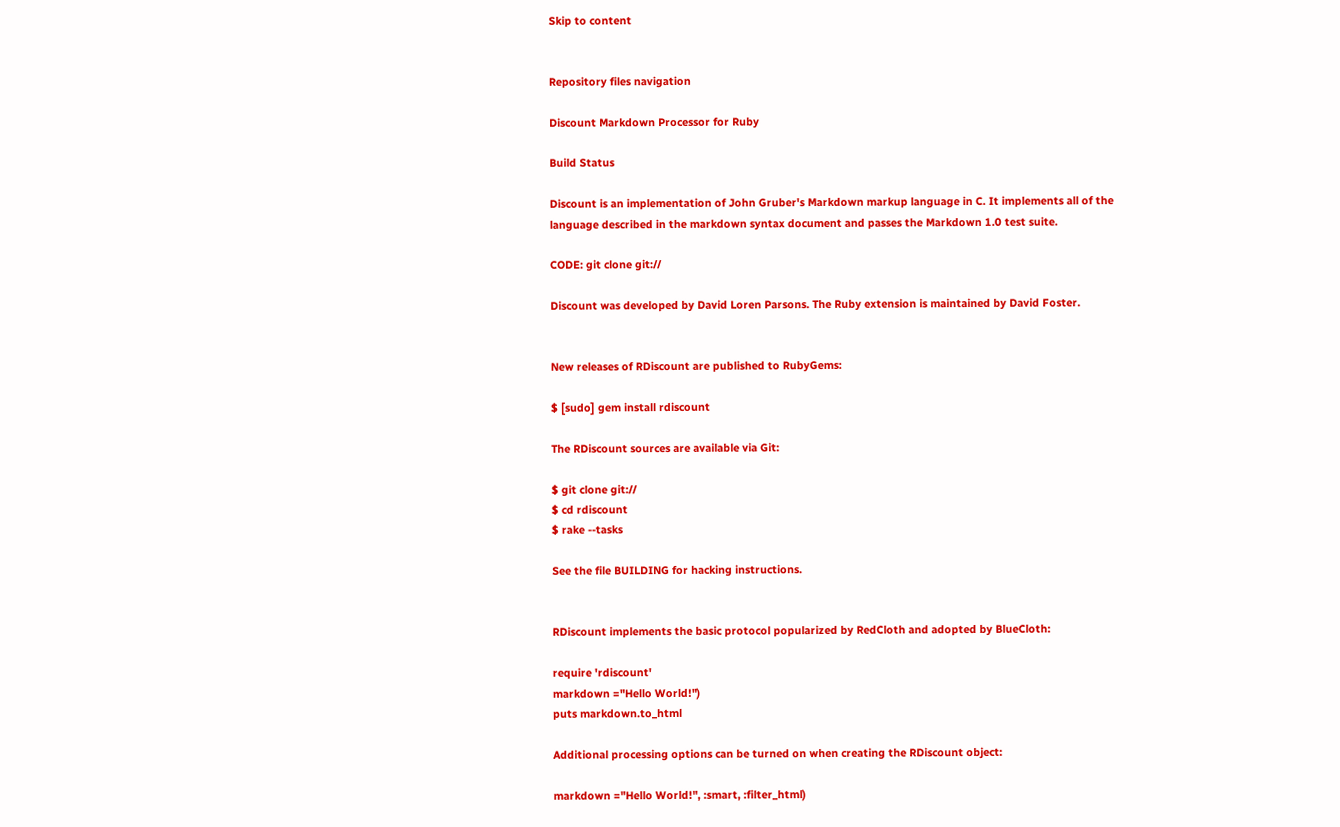Skip to content


Repository files navigation

Discount Markdown Processor for Ruby

Build Status

Discount is an implementation of John Gruber's Markdown markup language in C. It implements all of the language described in the markdown syntax document and passes the Markdown 1.0 test suite.

CODE: git clone git://

Discount was developed by David Loren Parsons. The Ruby extension is maintained by David Foster.


New releases of RDiscount are published to RubyGems:

$ [sudo] gem install rdiscount

The RDiscount sources are available via Git:

$ git clone git://
$ cd rdiscount
$ rake --tasks

See the file BUILDING for hacking instructions.


RDiscount implements the basic protocol popularized by RedCloth and adopted by BlueCloth:

require 'rdiscount'
markdown ="Hello World!")
puts markdown.to_html

Additional processing options can be turned on when creating the RDiscount object:

markdown ="Hello World!", :smart, :filter_html)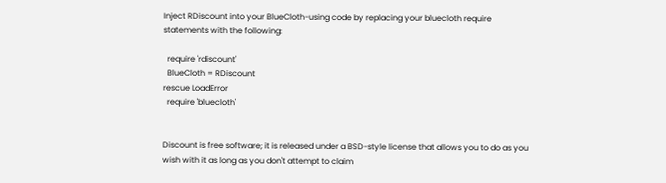Inject RDiscount into your BlueCloth-using code by replacing your bluecloth require statements with the following:

  require 'rdiscount'
  BlueCloth = RDiscount
rescue LoadError
  require 'bluecloth'


Discount is free software; it is released under a BSD-style license that allows you to do as you wish with it as long as you don't attempt to claim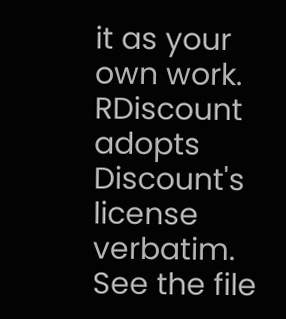it as your own work. RDiscount adopts Discount's license verbatim. See the file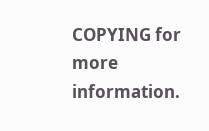COPYING for more information.